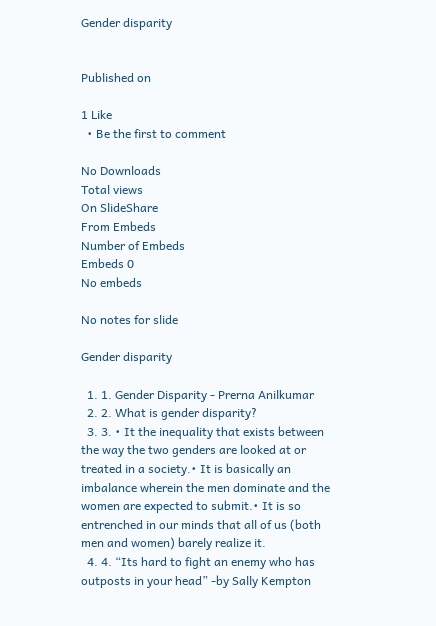Gender disparity


Published on

1 Like
  • Be the first to comment

No Downloads
Total views
On SlideShare
From Embeds
Number of Embeds
Embeds 0
No embeds

No notes for slide

Gender disparity

  1. 1. Gender Disparity - Prerna Anilkumar
  2. 2. What is gender disparity?
  3. 3. • It the inequality that exists between the way the two genders are looked at or treated in a society.• It is basically an imbalance wherein the men dominate and the women are expected to submit.• It is so entrenched in our minds that all of us (both men and women) barely realize it.
  4. 4. “Its hard to fight an enemy who has outposts in your head” -by Sally Kempton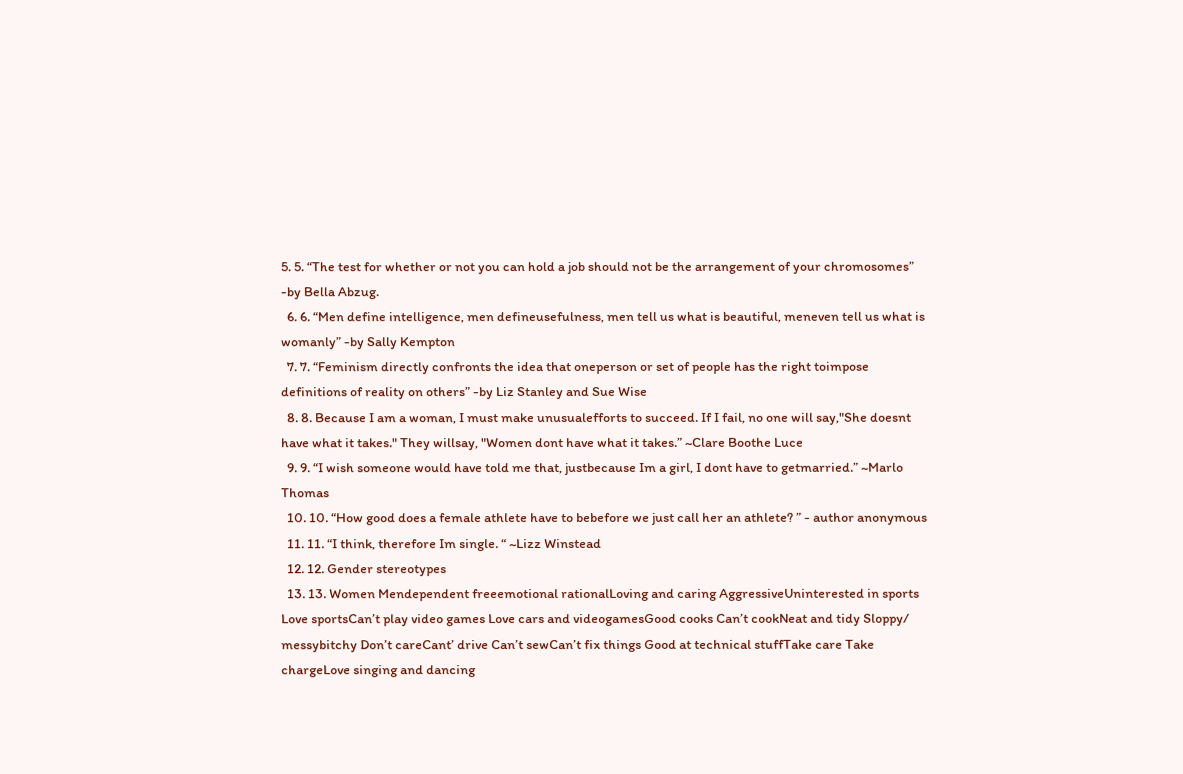5. 5. “The test for whether or not you can hold a job should not be the arrangement of your chromosomes” -by Bella Abzug.
  6. 6. “Men define intelligence, men defineusefulness, men tell us what is beautiful, meneven tell us what is womanly” -by Sally Kempton
  7. 7. “Feminism directly confronts the idea that oneperson or set of people has the right toimpose definitions of reality on others” -by Liz Stanley and Sue Wise
  8. 8. Because I am a woman, I must make unusualefforts to succeed. If I fail, no one will say,"She doesnt have what it takes." They willsay, "Women dont have what it takes.” ~Clare Boothe Luce
  9. 9. “I wish someone would have told me that, justbecause Im a girl, I dont have to getmarried.” ~Marlo Thomas
  10. 10. “How good does a female athlete have to bebefore we just call her an athlete? ” - author anonymous
  11. 11. “I think, therefore Im single. “ ~Lizz Winstead
  12. 12. Gender stereotypes
  13. 13. Women Mendependent freeemotional rationalLoving and caring AggressiveUninterested in sports Love sportsCan’t play video games Love cars and videogamesGood cooks Can’t cookNeat and tidy Sloppy/ messybitchy Don’t careCant’ drive Can’t sewCan’t fix things Good at technical stuffTake care Take chargeLove singing and dancing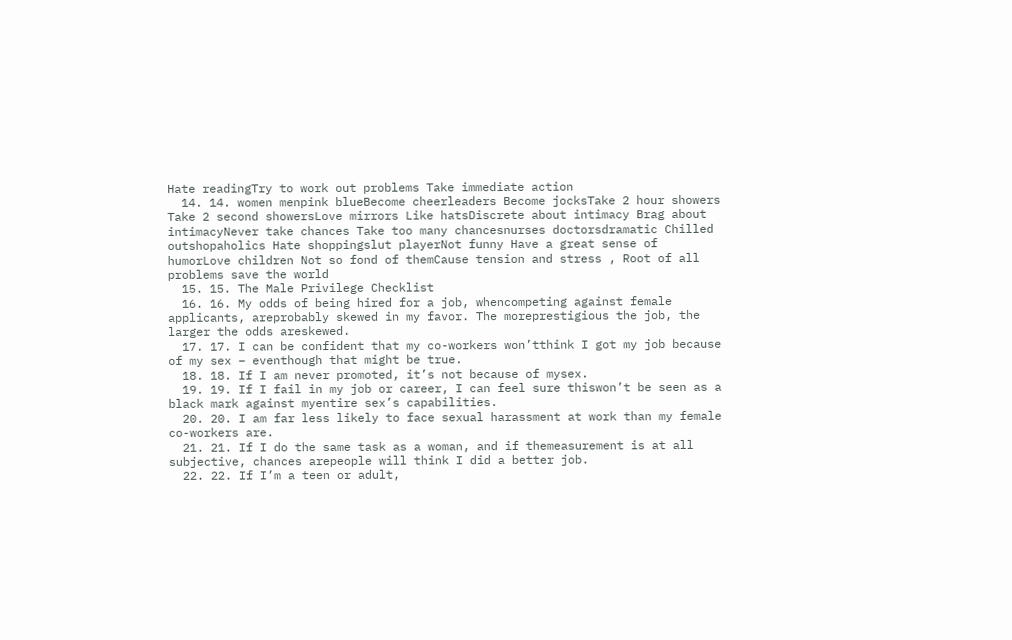Hate readingTry to work out problems Take immediate action
  14. 14. women menpink blueBecome cheerleaders Become jocksTake 2 hour showers Take 2 second showersLove mirrors Like hatsDiscrete about intimacy Brag about intimacyNever take chances Take too many chancesnurses doctorsdramatic Chilled outshopaholics Hate shoppingslut playerNot funny Have a great sense of humorLove children Not so fond of themCause tension and stress , Root of all problems save the world
  15. 15. The Male Privilege Checklist
  16. 16. My odds of being hired for a job, whencompeting against female applicants, areprobably skewed in my favor. The moreprestigious the job, the larger the odds areskewed.
  17. 17. I can be confident that my co-workers won’tthink I got my job because of my sex – eventhough that might be true.
  18. 18. If I am never promoted, it’s not because of mysex.
  19. 19. If I fail in my job or career, I can feel sure thiswon’t be seen as a black mark against myentire sex’s capabilities.
  20. 20. I am far less likely to face sexual harassment at work than my female co-workers are.
  21. 21. If I do the same task as a woman, and if themeasurement is at all subjective, chances arepeople will think I did a better job.
  22. 22. If I’m a teen or adult,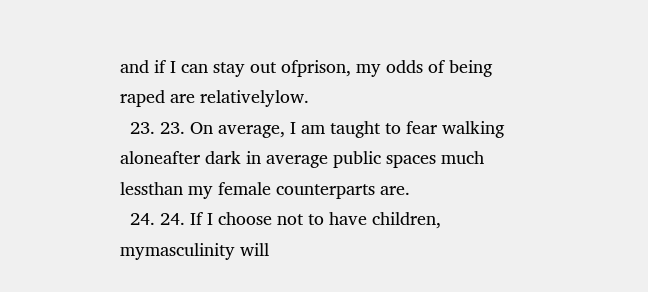and if I can stay out ofprison, my odds of being raped are relativelylow.
  23. 23. On average, I am taught to fear walking aloneafter dark in average public spaces much lessthan my female counterparts are.
  24. 24. If I choose not to have children, mymasculinity will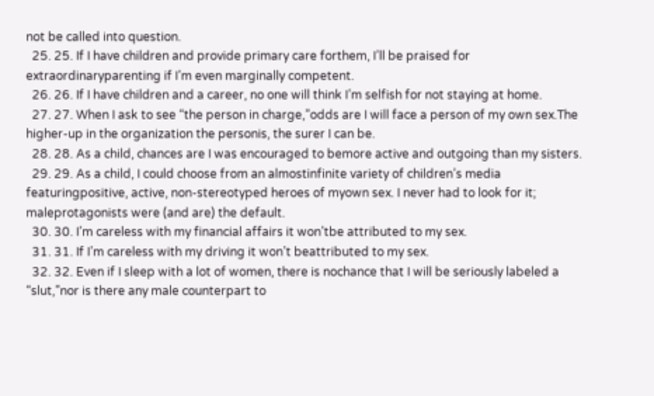not be called into question.
  25. 25. If I have children and provide primary care forthem, I’ll be praised for extraordinaryparenting if I’m even marginally competent.
  26. 26. If I have children and a career, no one will think I’m selfish for not staying at home.
  27. 27. When I ask to see “the person in charge,”odds are I will face a person of my own sex.The higher-up in the organization the personis, the surer I can be.
  28. 28. As a child, chances are I was encouraged to bemore active and outgoing than my sisters.
  29. 29. As a child, I could choose from an almostinfinite variety of children’s media featuringpositive, active, non-stereotyped heroes of myown sex. I never had to look for it; maleprotagonists were (and are) the default.
  30. 30. I’m careless with my financial affairs it won’tbe attributed to my sex.
  31. 31. If I’m careless with my driving it won’t beattributed to my sex.
  32. 32. Even if I sleep with a lot of women, there is nochance that I will be seriously labeled a “slut,”nor is there any male counterpart to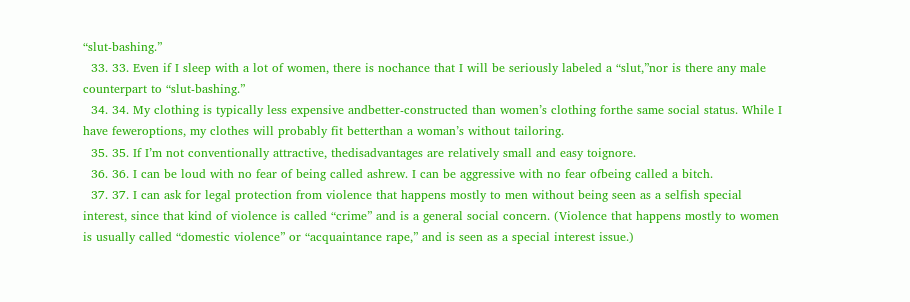“slut-bashing.”
  33. 33. Even if I sleep with a lot of women, there is nochance that I will be seriously labeled a “slut,”nor is there any male counterpart to “slut-bashing.”
  34. 34. My clothing is typically less expensive andbetter-constructed than women’s clothing forthe same social status. While I have feweroptions, my clothes will probably fit betterthan a woman’s without tailoring.
  35. 35. If I’m not conventionally attractive, thedisadvantages are relatively small and easy toignore.
  36. 36. I can be loud with no fear of being called ashrew. I can be aggressive with no fear ofbeing called a bitch.
  37. 37. I can ask for legal protection from violence that happens mostly to men without being seen as a selfish special interest, since that kind of violence is called “crime” and is a general social concern. (Violence that happens mostly to women is usually called “domestic violence” or “acquaintance rape,” and is seen as a special interest issue.)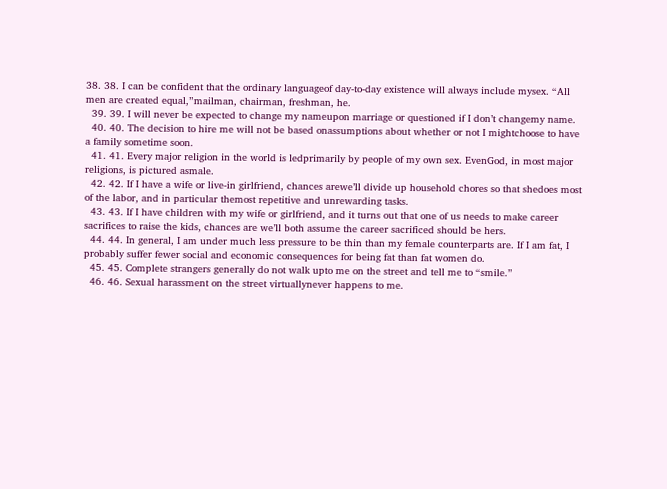38. 38. I can be confident that the ordinary languageof day-to-day existence will always include mysex. “All men are created equal,”mailman, chairman, freshman, he.
  39. 39. I will never be expected to change my nameupon marriage or questioned if I don’t changemy name.
  40. 40. The decision to hire me will not be based onassumptions about whether or not I mightchoose to have a family sometime soon.
  41. 41. Every major religion in the world is ledprimarily by people of my own sex. EvenGod, in most major religions, is pictured asmale.
  42. 42. If I have a wife or live-in girlfriend, chances arewe’ll divide up household chores so that shedoes most of the labor, and in particular themost repetitive and unrewarding tasks.
  43. 43. If I have children with my wife or girlfriend, and it turns out that one of us needs to make career sacrifices to raise the kids, chances are we’ll both assume the career sacrificed should be hers.
  44. 44. In general, I am under much less pressure to be thin than my female counterparts are. If I am fat, I probably suffer fewer social and economic consequences for being fat than fat women do.
  45. 45. Complete strangers generally do not walk upto me on the street and tell me to “smile.”
  46. 46. Sexual harassment on the street virtuallynever happens to me.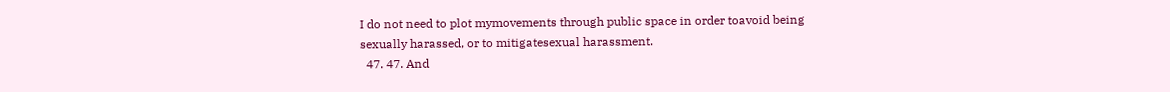I do not need to plot mymovements through public space in order toavoid being sexually harassed, or to mitigatesexual harassment.
  47. 47. And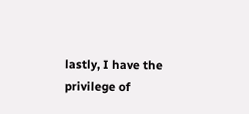lastly, I have the privilege of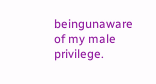beingunaware of my male privilege.